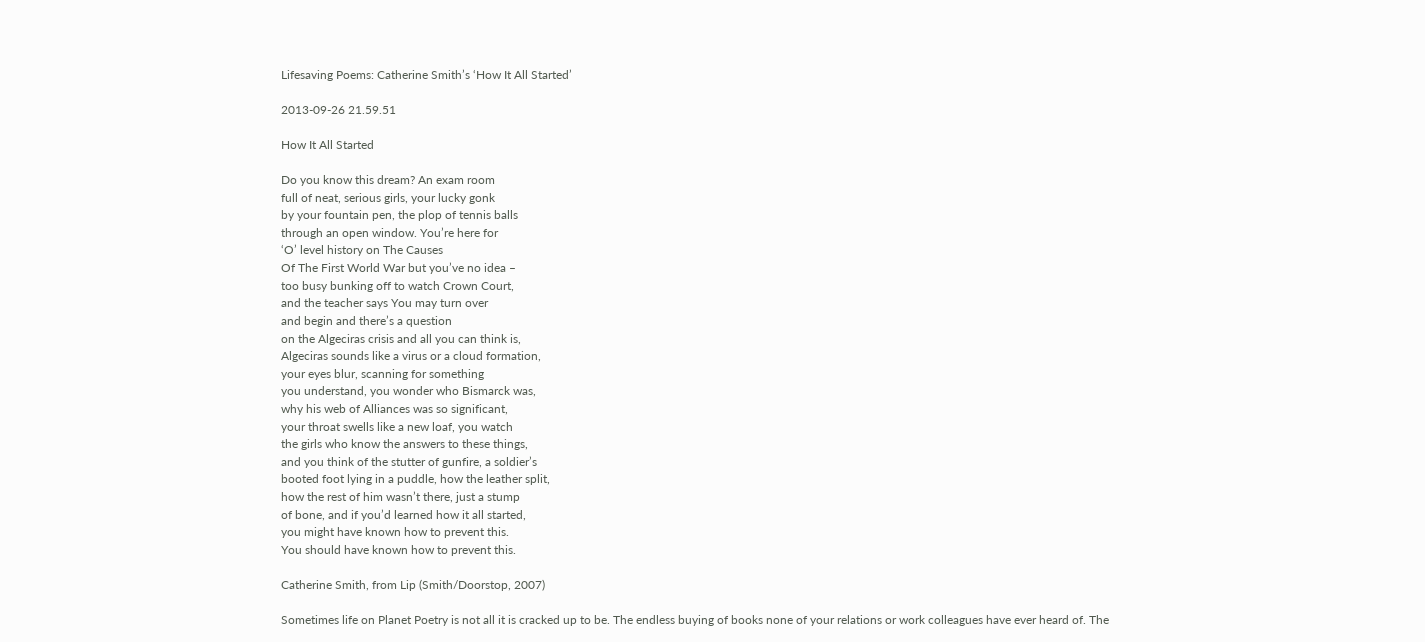Lifesaving Poems: Catherine Smith’s ‘How It All Started’

2013-09-26 21.59.51

How It All Started

Do you know this dream? An exam room
full of neat, serious girls, your lucky gonk
by your fountain pen, the plop of tennis balls
through an open window. You’re here for
‘O’ level history on The Causes
Of The First World War but you’ve no idea –
too busy bunking off to watch Crown Court,
and the teacher says You may turn over
and begin and there’s a question
on the Algeciras crisis and all you can think is,
Algeciras sounds like a virus or a cloud formation,
your eyes blur, scanning for something
you understand, you wonder who Bismarck was,
why his web of Alliances was so significant,
your throat swells like a new loaf, you watch
the girls who know the answers to these things,
and you think of the stutter of gunfire, a soldier’s
booted foot lying in a puddle, how the leather split,
how the rest of him wasn’t there, just a stump
of bone, and if you’d learned how it all started,
you might have known how to prevent this.
You should have known how to prevent this.

Catherine Smith, from Lip (Smith/Doorstop, 2007)

Sometimes life on Planet Poetry is not all it is cracked up to be. The endless buying of books none of your relations or work colleagues have ever heard of. The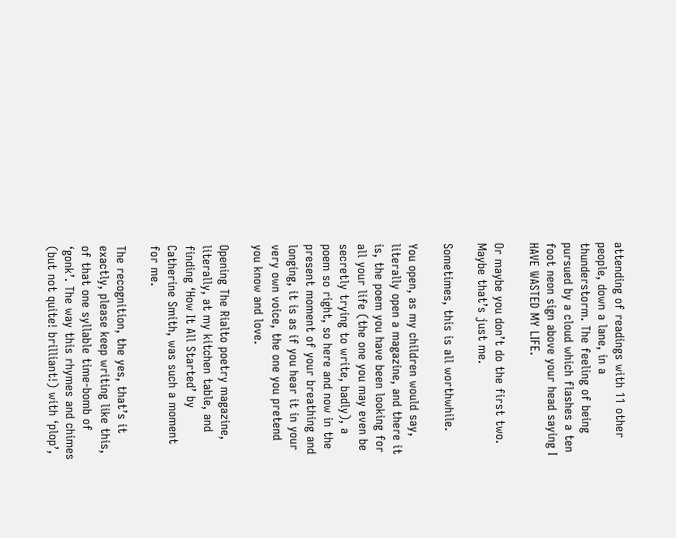attending of readings with 11 other people, down a lane, in a thunderstorm. The feeling of being pursued by a cloud which flashes a ten foot neon sign above your head saying I HAVE WASTED MY LIFE.

Or maybe you don’t do the first two. Maybe that’s just me.

Sometimes, this is all worthwhile.

You open, as my children would say, literally open a magazine, and there it is, the poem you have been looking for all your life (the one you may even be secretly trying to write, badly), a poem so right, so here and now in the present moment of your breathing and longing, it is as if you hear it in your very own voice, the one you pretend you know and love.

Opening The Rialto poetry magazine, literally, at my kitchen table, and finding ‘How It All Started’ by Catherine Smith, was such a moment for me.

The recognition, the yes, that’s it exactly, please keep writing like this, of that one syllable time-bomb of ‘gonk’. The way this rhymes and chimes (but not quite! brilliant!) with ‘plop’,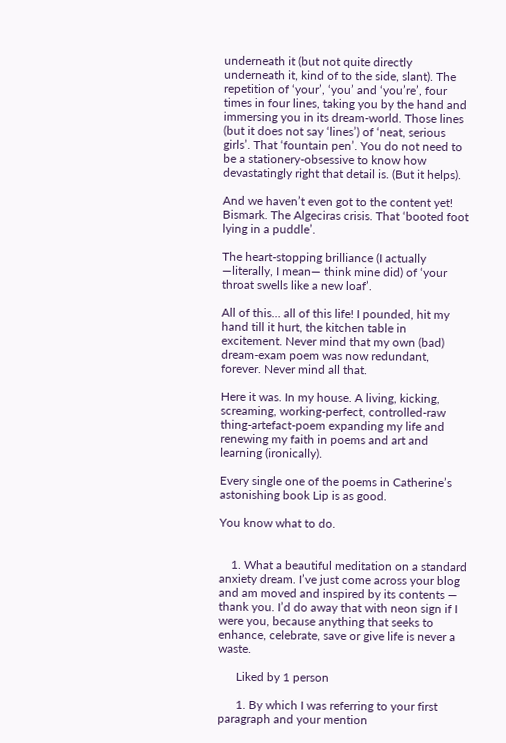underneath it (but not quite directly underneath it, kind of to the side, slant). The repetition of ‘your’, ‘you’ and ‘you’re’, four times in four lines, taking you by the hand and immersing you in its dream-world. Those lines (but it does not say ‘lines’) of ‘neat, serious girls’. That ‘fountain pen’. You do not need to be a stationery-obsessive to know how devastatingly right that detail is. (But it helps).

And we haven’t even got to the content yet! Bismark. The Algeciras crisis. That ‘booted foot lying in a puddle’.

The heart-stopping brilliance (I actually —literally, I mean— think mine did) of ‘your throat swells like a new loaf’.

All of this… all of this life! I pounded, hit my hand till it hurt, the kitchen table in excitement. Never mind that my own (bad) dream-exam poem was now redundant, forever. Never mind all that.

Here it was. In my house. A living, kicking, screaming, working-perfect, controlled-raw thing-artefact-poem expanding my life and renewing my faith in poems and art and learning (ironically).

Every single one of the poems in Catherine’s astonishing book Lip is as good.

You know what to do.


    1. What a beautiful meditation on a standard anxiety dream. I’ve just come across your blog and am moved and inspired by its contents — thank you. I’d do away that with neon sign if I were you, because anything that seeks to enhance, celebrate, save or give life is never a waste.

      Liked by 1 person

      1. By which I was referring to your first paragraph and your mention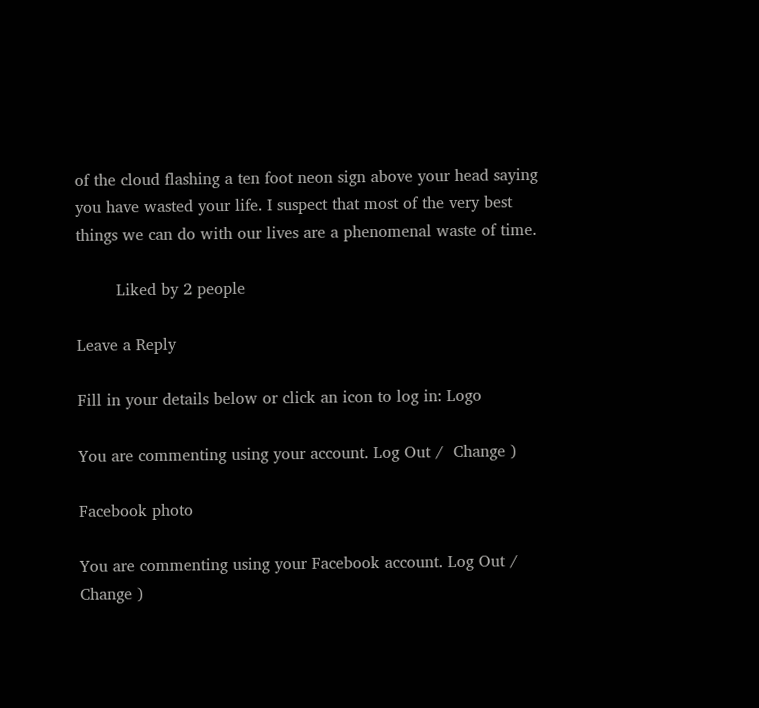of the cloud flashing a ten foot neon sign above your head saying you have wasted your life. I suspect that most of the very best things we can do with our lives are a phenomenal waste of time.

        Liked by 2 people

Leave a Reply

Fill in your details below or click an icon to log in: Logo

You are commenting using your account. Log Out /  Change )

Facebook photo

You are commenting using your Facebook account. Log Out /  Change )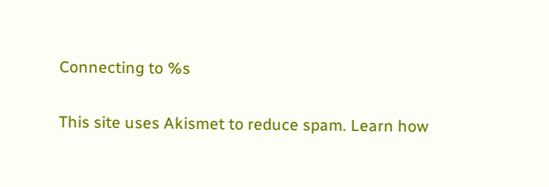Connecting to %s

This site uses Akismet to reduce spam. Learn how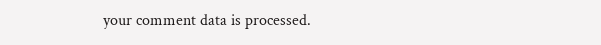your comment data is processed.